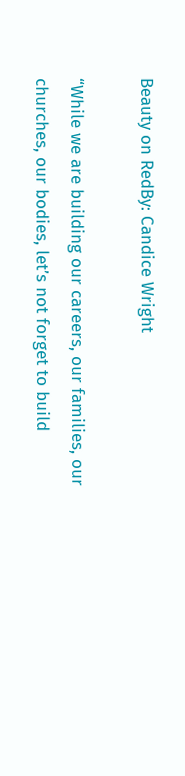Beauty on RedBy: Candice Wright

“While we are building our careers, our families, our churches, our bodies, let’s not forget to build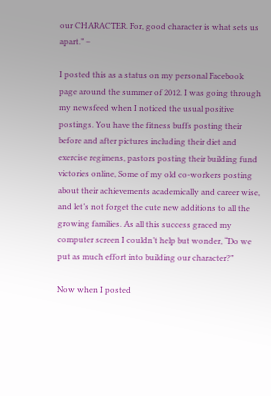our CHARACTER. For, good character is what sets us apart.” –

I posted this as a status on my personal Facebook page around the summer of 2012. I was going through my newsfeed when I noticed the usual positive postings. You have the fitness buffs posting their before and after pictures including their diet and exercise regimens, pastors posting their building fund victories online, Some of my old co-workers posting about their achievements academically and career wise, and let’s not forget the cute new additions to all the growing families. As all this success graced my computer screen I couldn’t help but wonder, “Do we put as much effort into building our character?”

Now when I posted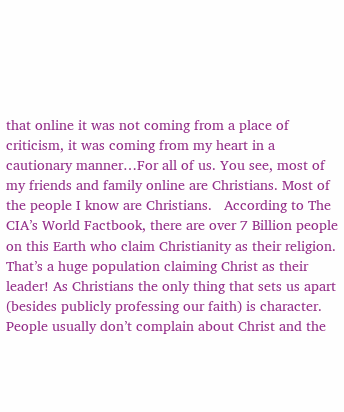that online it was not coming from a place of criticism, it was coming from my heart in a cautionary manner…For all of us. You see, most of my friends and family online are Christians. Most of the people I know are Christians.   According to The CIA’s World Factbook, there are over 7 Billion people on this Earth who claim Christianity as their religion. That’s a huge population claiming Christ as their leader! As Christians the only thing that sets us apart (besides publicly professing our faith) is character. People usually don’t complain about Christ and the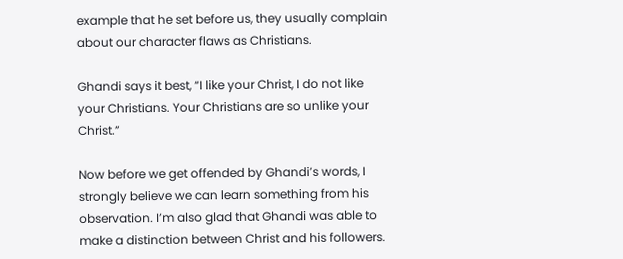example that he set before us, they usually complain about our character flaws as Christians.

Ghandi says it best, “I like your Christ, I do not like your Christians. Your Christians are so unlike your Christ.”

Now before we get offended by Ghandi’s words, I strongly believe we can learn something from his observation. I’m also glad that Ghandi was able to make a distinction between Christ and his followers.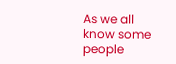As we all know some people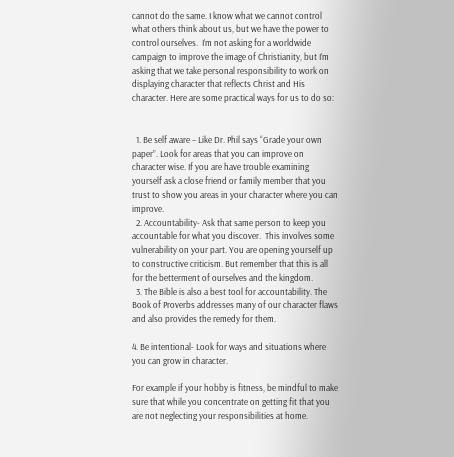cannot do the same. I know what we cannot control what others think about us, but we have the power to control ourselves.  I’m not asking for a worldwide campaign to improve the image of Christianity, but I’m asking that we take personal responsibility to work on displaying character that reflects Christ and His character. Here are some practical ways for us to do so:


  1. Be self aware – Like Dr. Phil says “Grade your own paper”. Look for areas that you can improve on character wise. If you are have trouble examining yourself ask a close friend or family member that you trust to show you areas in your character where you can improve.
  2. Accountability- Ask that same person to keep you accountable for what you discover.  This involves some vulnerability on your part. You are opening yourself up to constructive criticism. But remember that this is all for the betterment of ourselves and the kingdom.
  3. The Bible is also a best tool for accountability. The Book of Proverbs addresses many of our character flaws and also provides the remedy for them.

4. Be intentional- Look for ways and situations where you can grow in character.

For example if your hobby is fitness, be mindful to make sure that while you concentrate on getting fit that you are not neglecting your responsibilities at home.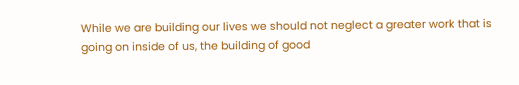While we are building our lives we should not neglect a greater work that is going on inside of us, the building of good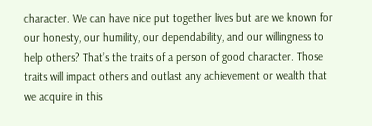character. We can have nice put together lives but are we known for our honesty, our humility, our dependability, and our willingness to help others? That’s the traits of a person of good character. Those traits will impact others and outlast any achievement or wealth that we acquire in this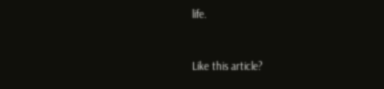life.


Like this article?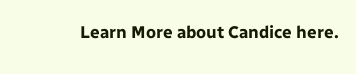Learn More about Candice here.